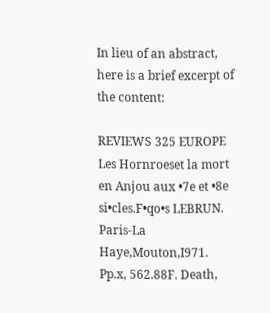In lieu of an abstract, here is a brief excerpt of the content:

REVIEWS 325 EUROPE Les Hornroeset la mort en Anjou aux •7e et •8e si•cles.F•qo•s LEBRUN. Paris-La Haye,Mouton,I971. Pp.x, 562.88F. Death,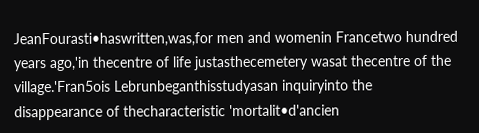JeanFourasti•haswritten,was,for men and womenin Francetwo hundred years ago,'in thecentre of life justasthecemetery wasat thecentre of the village.'Fran5ois Lebrunbeganthisstudyasan inquiryinto the disappearance of thecharacteristic 'mortalit•d'ancien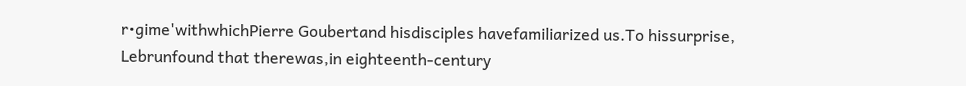r•gime'withwhichPierre Goubertand hisdisciples havefamiliarized us.To hissurprise, Lebrunfound that therewas,in eighteenth-century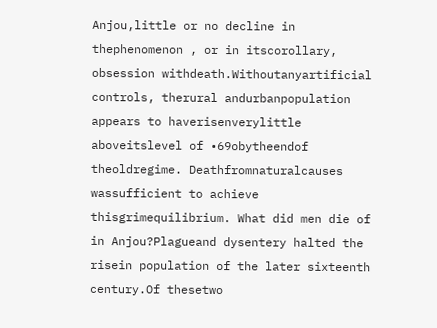Anjou,little or no decline in thephenomenon , or in itscorollary, obsession withdeath.Withoutanyartificial controls, therural andurbanpopulation appears to haverisenverylittle aboveitslevel of •69obytheendof theoldregime. Deathfromnaturalcauses wassufficient to achieve thisgrimequilibrium. What did men die of in Anjou?Plagueand dysentery halted the risein population of the later sixteenth century.Of thesetwo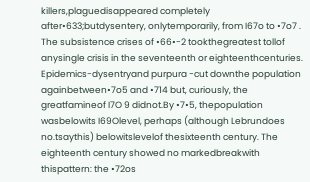killers,plaguedisappeared completely after•633;butdysentery, onlytemporarily, from I67o to •7o7 . The subsistence crises of •66•-2 tookthegreatest tollof anysingle crisis in the seventeenth or eighteenthcenturies. Epidemics-dysentryand purpura -cut downthe population againbetween•7o5 and •714 but, curiously, the greatfamineof I7O 9 didnot.By •7•5, thepopulation wasbelowits I69Olevel, perhaps (although Lebrundoes no.tsaythis) belowitslevelof thesixteenth century. The eighteenth century showed no markedbreakwith thispattern: the •72os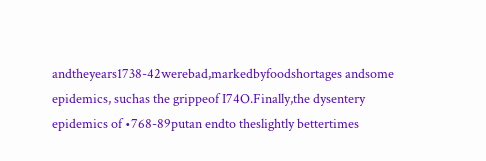andtheyears1738-42werebad,markedbyfoodshortages andsome epidemics, suchas the grippeof I74O.Finally,the dysentery epidemics of •768-89putan endto theslightly bettertimes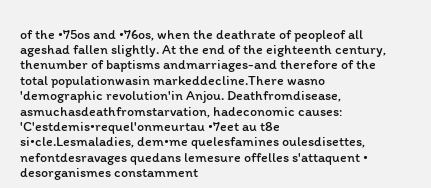of the •75os and •76os, when the deathrate of peopleof all ageshad fallen slightly. At the end of the eighteenth century, thenumber of baptisms andmarriages-and therefore of the total populationwasin markeddecline.There wasno 'demographic revolution'in Anjou. Deathfromdisease, asmuchasdeathfromstarvation, hadeconomic causes: 'C'estdemis•requel'onmeurtau •7eet au t8e si•cle.Lesmaladies, dem•me quelesfamines oulesdisettes, nefontdesravages quedans lemesure offelles s'attaquent • desorganismes constamment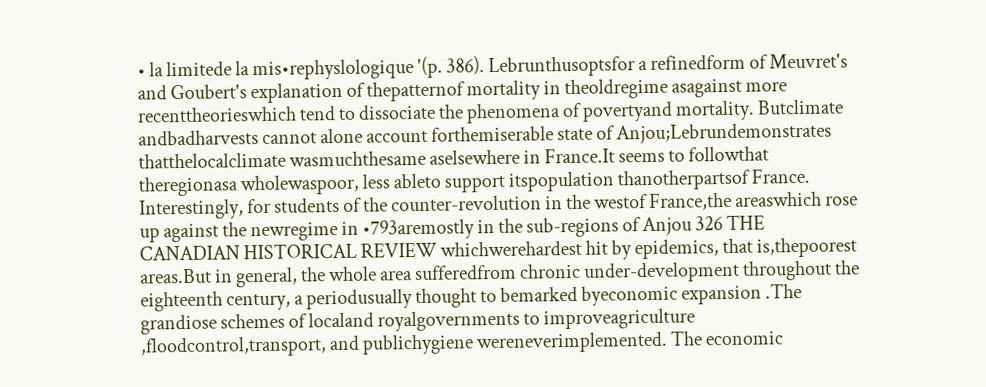• la limitede la mis•rephyslologique '(p. 386). Lebrunthusoptsfor a refinedform of Meuvret's and Goubert's explanation of thepatternof mortality in theoldregime asagainst more recenttheorieswhich tend to dissociate the phenomena of povertyand mortality. Butclimate andbadharvests cannot alone account forthemiserable state of Anjou;Lebrundemonstrates thatthelocalclimate wasmuchthesame aselsewhere in France.It seems to followthat theregionasa wholewaspoor, less ableto support itspopulation thanotherpartsof France. Interestingly, for students of the counter-revolution in the westof France,the areaswhich rose up against the newregime in •793aremostly in the sub-regions of Anjou 326 THE CANADIAN HISTORICAL REVIEW whichwerehardest hit by epidemics, that is,thepoorest areas.But in general, the whole area sufferedfrom chronic under-development throughout the eighteenth century, a periodusually thought to bemarked byeconomic expansion .The grandiose schemes of localand royalgovernments to improveagriculture ,floodcontrol,transport, and publichygiene wereneverimplemented. The economic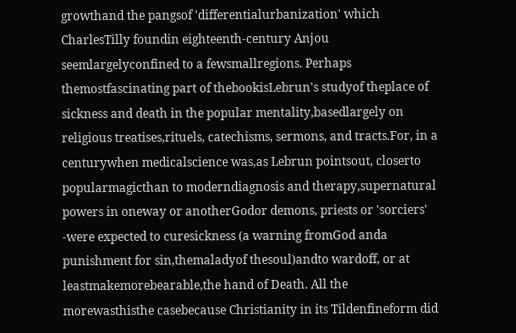growthand the pangsof 'differentialurbanization' which CharlesTilly foundin eighteenth-century Anjou seemlargelyconfined to a fewsmallregions. Perhaps themostfascinating part of thebookisLebrun's studyof theplace of sickness and death in the popular mentality,basedlargely on religious treatises,rituels, catechisms, sermons, and tracts.For, in a centurywhen medicalscience was,as Lebrun pointsout, closerto popularmagicthan to moderndiagnosis and therapy,supernatural powers in oneway or anotherGodor demons, priests or 'sorciers' -were expected to curesickness (a warning fromGod anda punishment for sin,themaladyof thesoul)andto wardoff, or at leastmakemorebearable,the hand of Death. All the morewasthisthe casebecause Christianity in its Tildenfineform did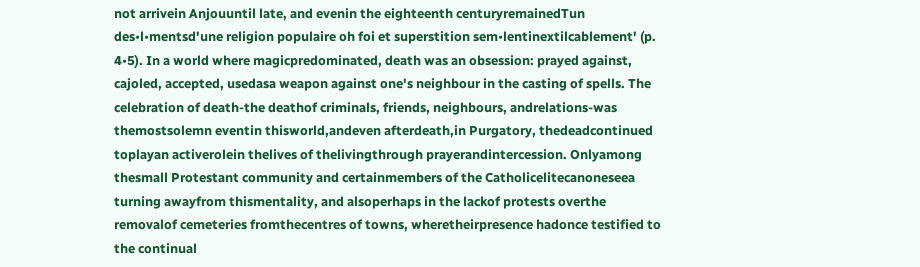not arrivein Anjouuntil late, and evenin the eighteenth centuryremainedTun des•l•mentsd'une religion populaire oh foi et superstition sem•lentinextilcablement' (p. 4•5). In a world where magicpredominated, death was an obsession: prayed against, cajoled, accepted, usedasa weapon against one's neighbour in the casting of spells. The celebration of death-the deathof criminals, friends, neighbours, andrelations-was themostsolemn eventin thisworld,andeven afterdeath,in Purgatory, thedeadcontinued toplayan activerolein thelives of thelivingthrough prayerandintercession. Onlyamong thesmall Protestant community and certainmembers of the Catholicelitecanoneseea turning awayfrom thismentality, and alsoperhaps in the lackof protests overthe removalof cemeteries fromthecentres of towns, wheretheirpresence hadonce testified to the continual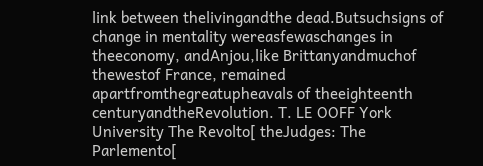link between thelivingandthe dead.Butsuchsigns of change in mentality wereasfewaschanges in theeconomy, andAnjou,like Brittanyandmuchof thewestof France, remained apartfromthegreatupheavals of theeighteenth centuryandtheRevolution. T. LE OOFF York University The Revolto[ theJudges: The Parlemento[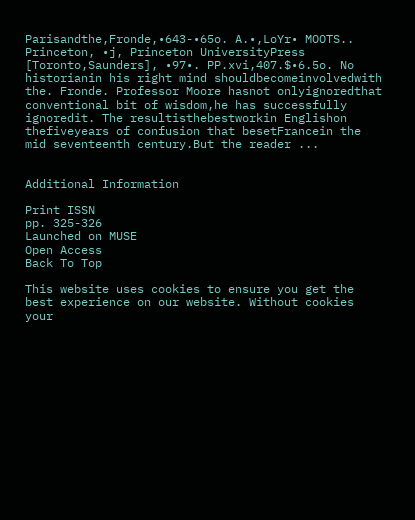Parisandthe,Fronde,•643-•65o. A.•,LoYr• MOOTS.. Princeton, •j, Princeton UniversityPress [Toronto,Saunders], •97•. PP.xvi,407.$•6.5o. No historianin his right mind shouldbecomeinvolvedwith the. Fronde. Professor Moore hasnot onlyignoredthat conventional bit of wisdom,he has successfully ignoredit. The resultisthebestworkin Englishon thefiveyears of confusion that besetFrancein the mid seventeenth century.But the reader ...


Additional Information

Print ISSN
pp. 325-326
Launched on MUSE
Open Access
Back To Top

This website uses cookies to ensure you get the best experience on our website. Without cookies your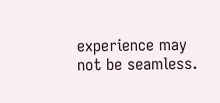experience may not be seamless.